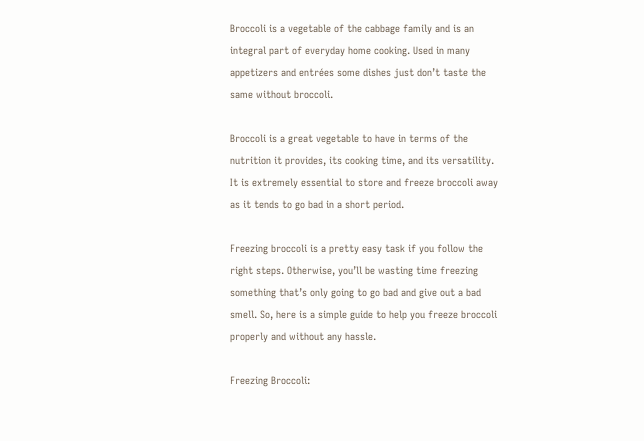Broccoli is a vegetable of the cabbage family and is an integral part of everyday home cooking. Used in many appetizers and entrées some dishes just don’t taste the same without broccoli.

Broccoli is a great vegetable to have in terms of the nutrition it provides, its cooking time, and its versatility. It is extremely essential to store and freeze broccoli away as it tends to go bad in a short period.

Freezing broccoli is a pretty easy task if you follow the right steps. Otherwise, you’ll be wasting time freezing something that’s only going to go bad and give out a bad smell. So, here is a simple guide to help you freeze broccoli properly and without any hassle.

Freezing Broccoli: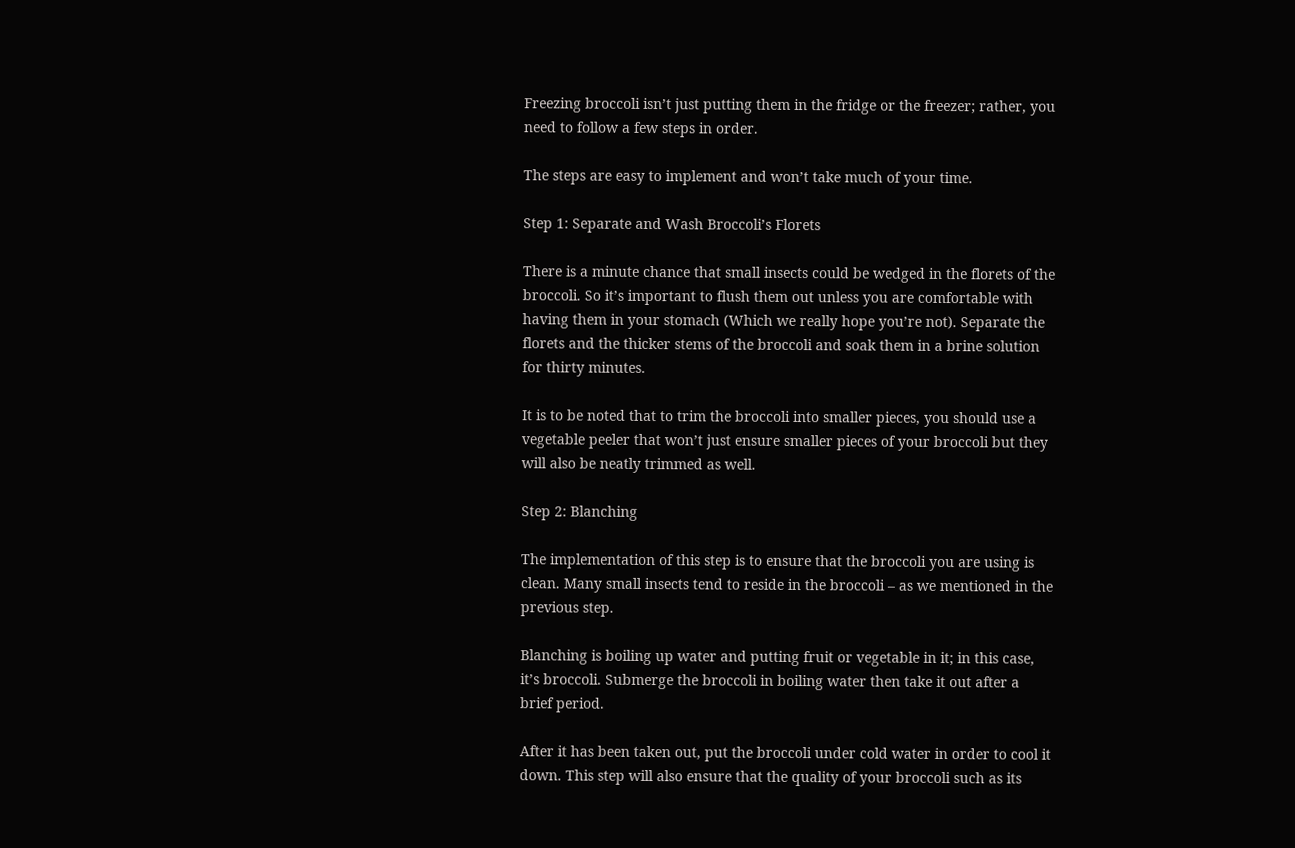Freezing broccoli isn’t just putting them in the fridge or the freezer; rather, you need to follow a few steps in order.

The steps are easy to implement and won’t take much of your time.

Step 1: Separate and Wash Broccoli’s Florets

There is a minute chance that small insects could be wedged in the florets of the broccoli. So it’s important to flush them out unless you are comfortable with having them in your stomach (Which we really hope you’re not). Separate the florets and the thicker stems of the broccoli and soak them in a brine solution for thirty minutes.

It is to be noted that to trim the broccoli into smaller pieces, you should use a vegetable peeler that won’t just ensure smaller pieces of your broccoli but they will also be neatly trimmed as well.

Step 2: Blanching

The implementation of this step is to ensure that the broccoli you are using is clean. Many small insects tend to reside in the broccoli – as we mentioned in the previous step.

Blanching is boiling up water and putting fruit or vegetable in it; in this case, it’s broccoli. Submerge the broccoli in boiling water then take it out after a brief period.

After it has been taken out, put the broccoli under cold water in order to cool it down. This step will also ensure that the quality of your broccoli such as its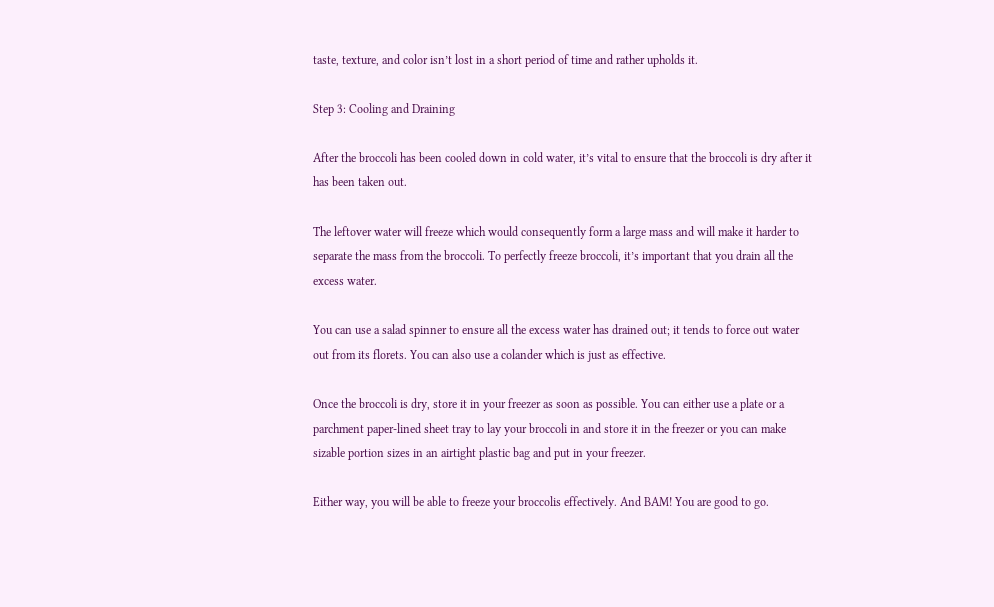taste, texture, and color isn’t lost in a short period of time and rather upholds it.

Step 3: Cooling and Draining

After the broccoli has been cooled down in cold water, it’s vital to ensure that the broccoli is dry after it has been taken out.

The leftover water will freeze which would consequently form a large mass and will make it harder to separate the mass from the broccoli. To perfectly freeze broccoli, it’s important that you drain all the excess water.

You can use a salad spinner to ensure all the excess water has drained out; it tends to force out water out from its florets. You can also use a colander which is just as effective.

Once the broccoli is dry, store it in your freezer as soon as possible. You can either use a plate or a parchment paper-lined sheet tray to lay your broccoli in and store it in the freezer or you can make sizable portion sizes in an airtight plastic bag and put in your freezer.

Either way, you will be able to freeze your broccolis effectively. And BAM! You are good to go.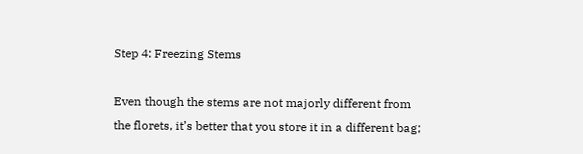Step 4: Freezing Stems

Even though the stems are not majorly different from the florets, it’s better that you store it in a different bag;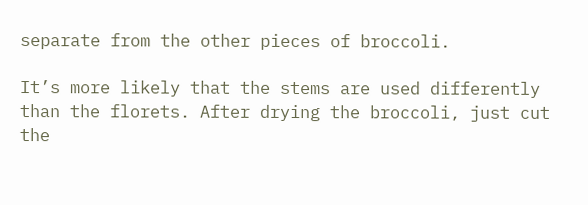separate from the other pieces of broccoli.

It’s more likely that the stems are used differently than the florets. After drying the broccoli, just cut the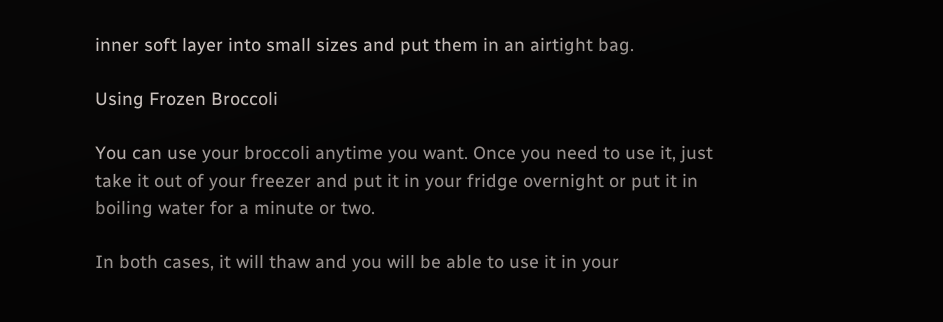inner soft layer into small sizes and put them in an airtight bag.

Using Frozen Broccoli

You can use your broccoli anytime you want. Once you need to use it, just take it out of your freezer and put it in your fridge overnight or put it in boiling water for a minute or two.

In both cases, it will thaw and you will be able to use it in your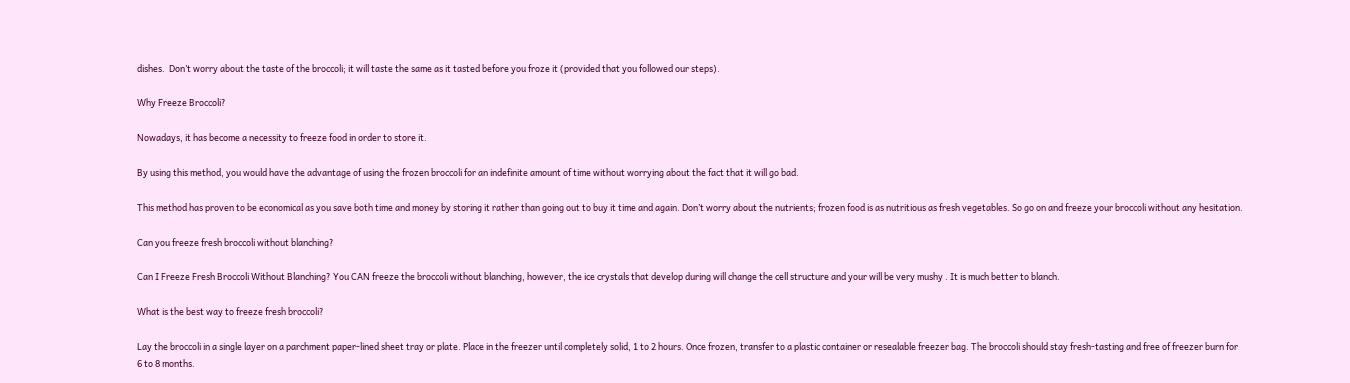dishes.  Don’t worry about the taste of the broccoli; it will taste the same as it tasted before you froze it (provided that you followed our steps).

Why Freeze Broccoli?

Nowadays, it has become a necessity to freeze food in order to store it.

By using this method, you would have the advantage of using the frozen broccoli for an indefinite amount of time without worrying about the fact that it will go bad.

This method has proven to be economical as you save both time and money by storing it rather than going out to buy it time and again. Don’t worry about the nutrients; frozen food is as nutritious as fresh vegetables. So go on and freeze your broccoli without any hesitation.

Can you freeze fresh broccoli without blanching?

Can I Freeze Fresh Broccoli Without Blanching? You CAN freeze the broccoli without blanching, however, the ice crystals that develop during will change the cell structure and your will be very mushy . It is much better to blanch.

What is the best way to freeze fresh broccoli?

Lay the broccoli in a single layer on a parchment paper-lined sheet tray or plate. Place in the freezer until completely solid, 1 to 2 hours. Once frozen, transfer to a plastic container or resealable freezer bag. The broccoli should stay fresh-tasting and free of freezer burn for 6 to 8 months.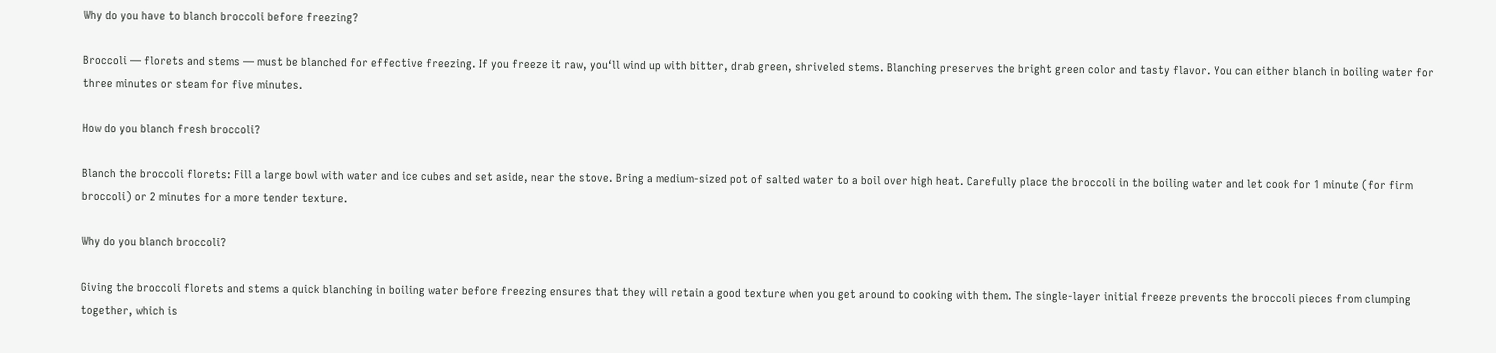Why do you have to blanch broccoli before freezing?

Broccoli — florets and stems — must be blanched for effective freezing. If you freeze it raw, you‘ll wind up with bitter, drab green, shriveled stems. Blanching preserves the bright green color and tasty flavor. You can either blanch in boiling water for three minutes or steam for five minutes.

How do you blanch fresh broccoli?

Blanch the broccoli florets: Fill a large bowl with water and ice cubes and set aside, near the stove. Bring a medium-sized pot of salted water to a boil over high heat. Carefully place the broccoli in the boiling water and let cook for 1 minute (for firm broccoli) or 2 minutes for a more tender texture.

Why do you blanch broccoli?

Giving the broccoli florets and stems a quick blanching in boiling water before freezing ensures that they will retain a good texture when you get around to cooking with them. The single-layer initial freeze prevents the broccoli pieces from clumping together, which is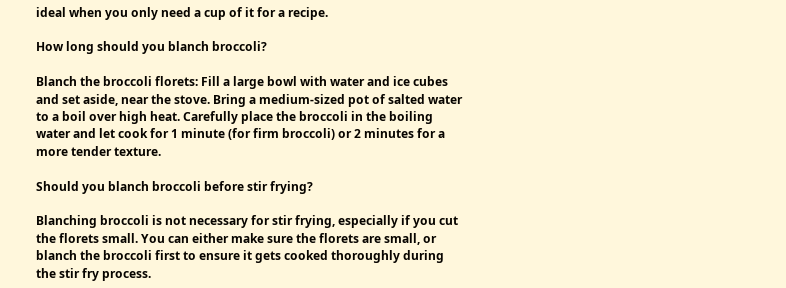ideal when you only need a cup of it for a recipe.

How long should you blanch broccoli?

Blanch the broccoli florets: Fill a large bowl with water and ice cubes and set aside, near the stove. Bring a medium-sized pot of salted water to a boil over high heat. Carefully place the broccoli in the boiling water and let cook for 1 minute (for firm broccoli) or 2 minutes for a more tender texture.

Should you blanch broccoli before stir frying?

Blanching broccoli is not necessary for stir frying, especially if you cut the florets small. You can either make sure the florets are small, or blanch the broccoli first to ensure it gets cooked thoroughly during the stir fry process.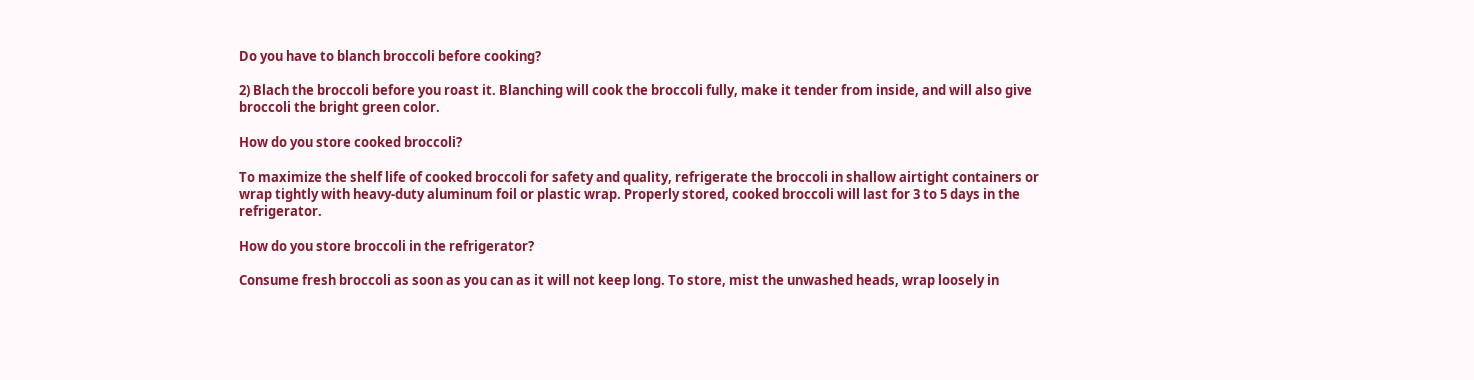Do you have to blanch broccoli before cooking?

2) Blach the broccoli before you roast it. Blanching will cook the broccoli fully, make it tender from inside, and will also give broccoli the bright green color.

How do you store cooked broccoli?

To maximize the shelf life of cooked broccoli for safety and quality, refrigerate the broccoli in shallow airtight containers or wrap tightly with heavy-duty aluminum foil or plastic wrap. Properly stored, cooked broccoli will last for 3 to 5 days in the refrigerator.

How do you store broccoli in the refrigerator?

Consume fresh broccoli as soon as you can as it will not keep long. To store, mist the unwashed heads, wrap loosely in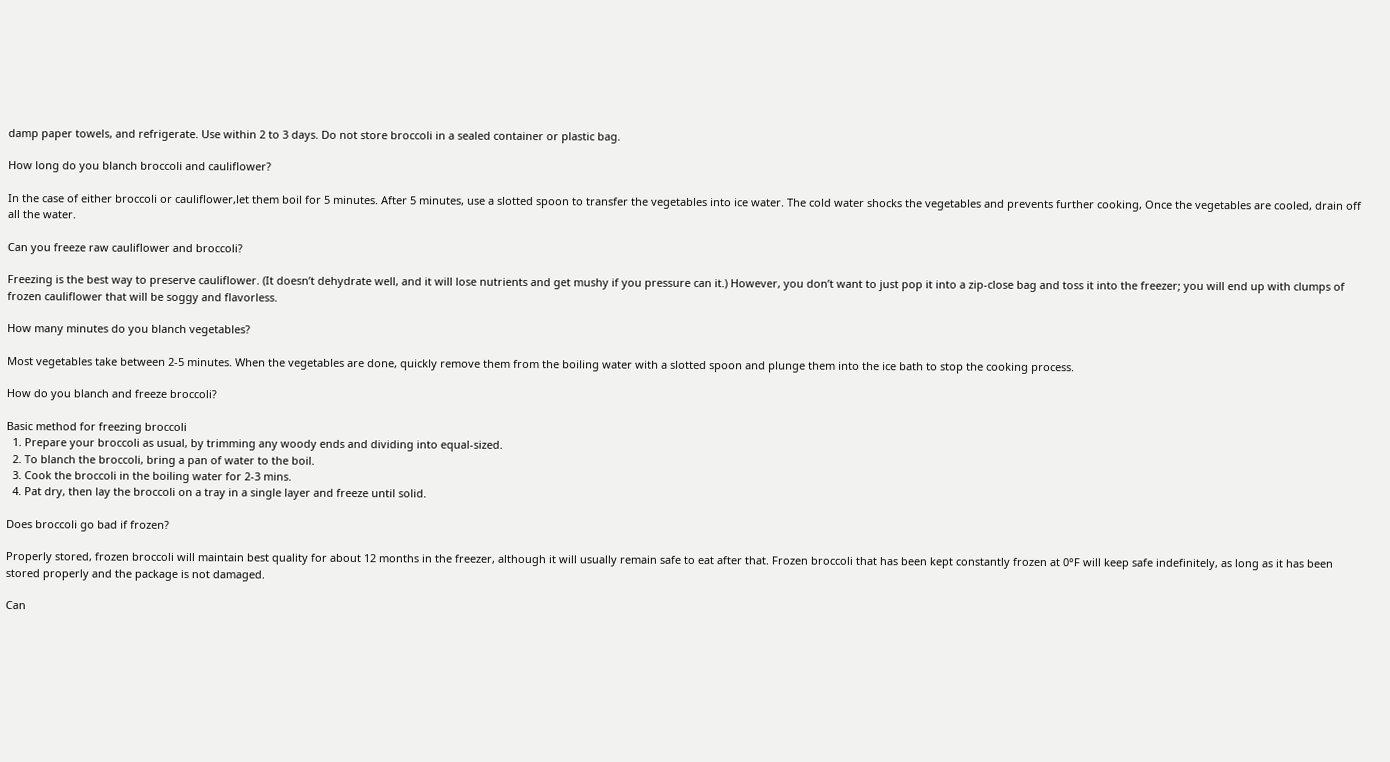damp paper towels, and refrigerate. Use within 2 to 3 days. Do not store broccoli in a sealed container or plastic bag.

How long do you blanch broccoli and cauliflower?

In the case of either broccoli or cauliflower,let them boil for 5 minutes. After 5 minutes, use a slotted spoon to transfer the vegetables into ice water. The cold water shocks the vegetables and prevents further cooking, Once the vegetables are cooled, drain off all the water.

Can you freeze raw cauliflower and broccoli?

Freezing is the best way to preserve cauliflower. (It doesn’t dehydrate well, and it will lose nutrients and get mushy if you pressure can it.) However, you don’t want to just pop it into a zip-close bag and toss it into the freezer; you will end up with clumps of frozen cauliflower that will be soggy and flavorless.

How many minutes do you blanch vegetables?

Most vegetables take between 2-5 minutes. When the vegetables are done, quickly remove them from the boiling water with a slotted spoon and plunge them into the ice bath to stop the cooking process.

How do you blanch and freeze broccoli?

Basic method for freezing broccoli
  1. Prepare your broccoli as usual, by trimming any woody ends and dividing into equal-sized.
  2. To blanch the broccoli, bring a pan of water to the boil.
  3. Cook the broccoli in the boiling water for 2-3 mins.
  4. Pat dry, then lay the broccoli on a tray in a single layer and freeze until solid.

Does broccoli go bad if frozen?

Properly stored, frozen broccoli will maintain best quality for about 12 months in the freezer, although it will usually remain safe to eat after that. Frozen broccoli that has been kept constantly frozen at 0°F will keep safe indefinitely, as long as it has been stored properly and the package is not damaged.

Can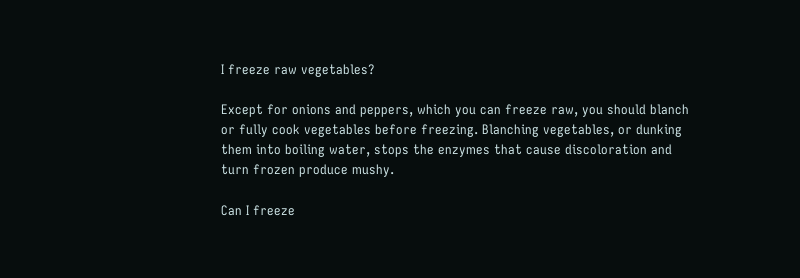I freeze raw vegetables?

Except for onions and peppers, which you can freeze raw, you should blanch or fully cook vegetables before freezing. Blanching vegetables, or dunking them into boiling water, stops the enzymes that cause discoloration and turn frozen produce mushy.

Can I freeze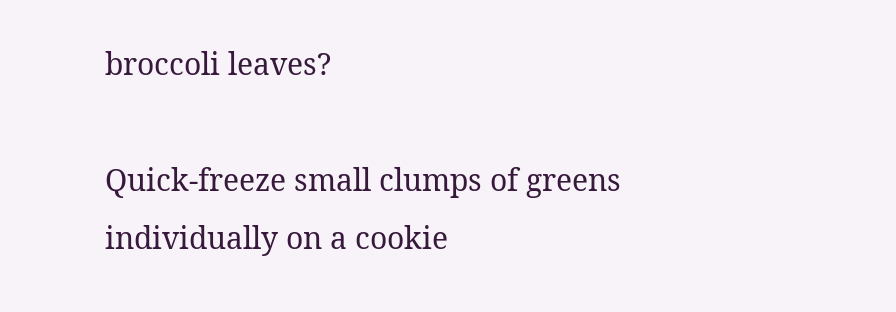broccoli leaves?

Quick-freeze small clumps of greens individually on a cookie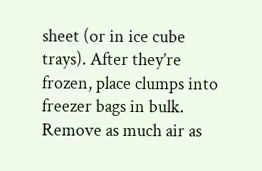sheet (or in ice cube trays). After they’re frozen, place clumps into freezer bags in bulk. Remove as much air as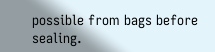possible from bags before sealing.